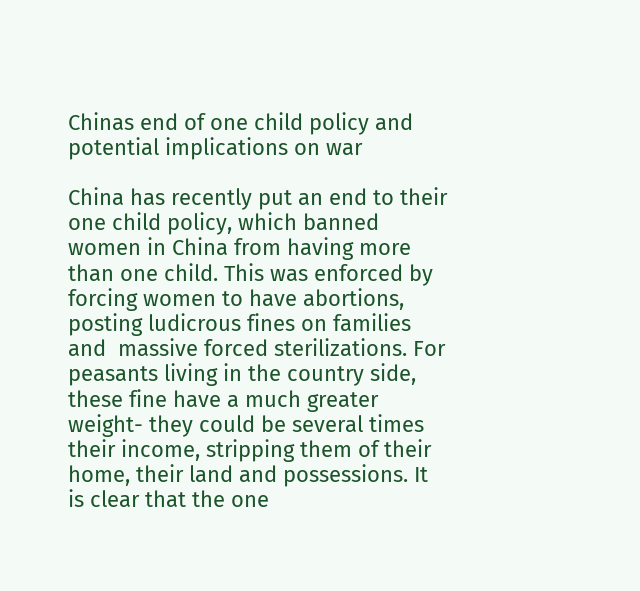Chinas end of one child policy and potential implications on war

China has recently put an end to their one child policy, which banned women in China from having more than one child. This was enforced by forcing women to have abortions, posting ludicrous fines on families and  massive forced sterilizations. For peasants living in the country side, these fine have a much greater weight- they could be several times their income, stripping them of their home, their land and possessions. It is clear that the one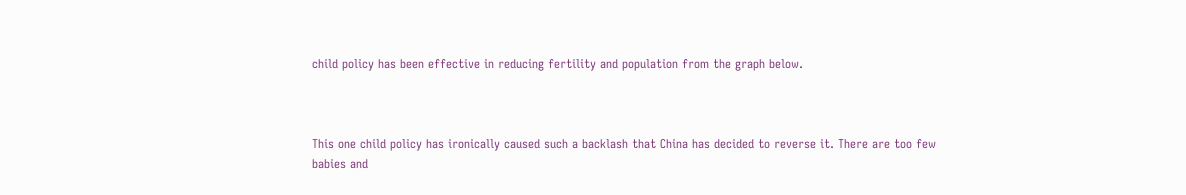child policy has been effective in reducing fertility and population from the graph below.



This one child policy has ironically caused such a backlash that China has decided to reverse it. There are too few babies and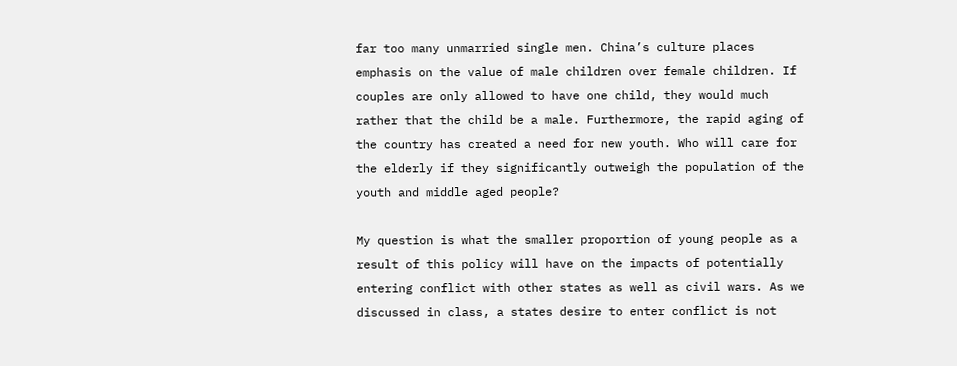far too many unmarried single men. China’s culture places emphasis on the value of male children over female children. If couples are only allowed to have one child, they would much rather that the child be a male. Furthermore, the rapid aging of the country has created a need for new youth. Who will care for the elderly if they significantly outweigh the population of the youth and middle aged people?

My question is what the smaller proportion of young people as a result of this policy will have on the impacts of potentially entering conflict with other states as well as civil wars. As we discussed in class, a states desire to enter conflict is not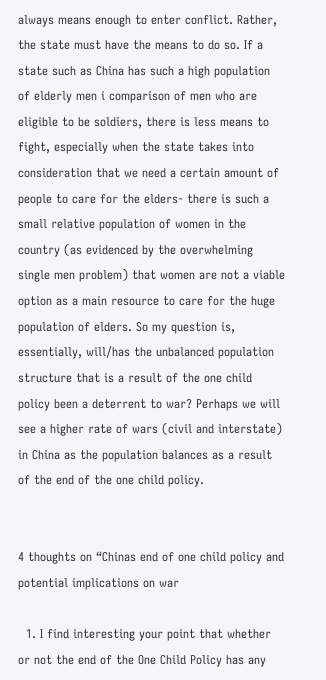always means enough to enter conflict. Rather, the state must have the means to do so. If a state such as China has such a high population of elderly men i comparison of men who are eligible to be soldiers, there is less means to fight, especially when the state takes into consideration that we need a certain amount of people to care for the elders- there is such a small relative population of women in the country (as evidenced by the overwhelming single men problem) that women are not a viable option as a main resource to care for the huge population of elders. So my question is, essentially, will/has the unbalanced population structure that is a result of the one child policy been a deterrent to war? Perhaps we will see a higher rate of wars (civil and interstate) in China as the population balances as a result of the end of the one child policy.


4 thoughts on “Chinas end of one child policy and potential implications on war

  1. I find interesting your point that whether or not the end of the One Child Policy has any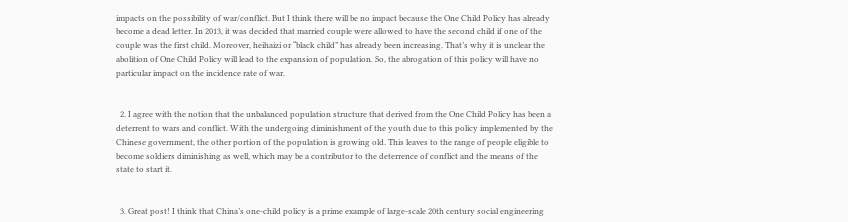impacts on the possibility of war/conflict. But I think there will be no impact because the One Child Policy has already become a dead letter. In 2013, it was decided that married couple were allowed to have the second child if one of the couple was the first child. Moreover, heihaizi or “black child” has already been increasing. That’s why it is unclear the abolition of One Child Policy will lead to the expansion of population. So, the abrogation of this policy will have no particular impact on the incidence rate of war.


  2. I agree with the notion that the unbalanced population structure that derived from the One Child Policy has been a deterrent to wars and conflict. With the undergoing diminishment of the youth due to this policy implemented by the Chinese government, the other portion of the population is growing old. This leaves to the range of people eligible to become soldiers diminishing as well, which may be a contributor to the deterrence of conflict and the means of the state to start it.


  3. Great post! I think that China’s one-child policy is a prime example of large-scale 20th century social engineering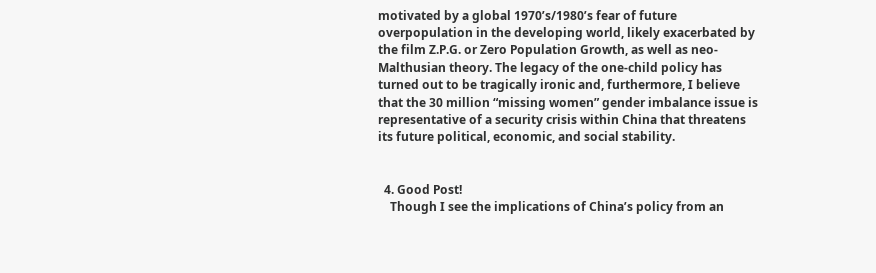motivated by a global 1970’s/1980’s fear of future overpopulation in the developing world, likely exacerbated by the film Z.P.G. or Zero Population Growth, as well as neo-Malthusian theory. The legacy of the one-child policy has turned out to be tragically ironic and, furthermore, I believe that the 30 million “missing women” gender imbalance issue is representative of a security crisis within China that threatens its future political, economic, and social stability.


  4. Good Post!
    Though I see the implications of China’s policy from an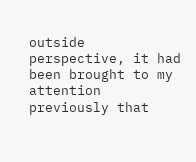outside perspective, it had been brought to my attention previously that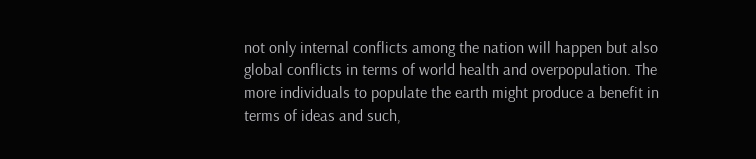not only internal conflicts among the nation will happen but also global conflicts in terms of world health and overpopulation. The more individuals to populate the earth might produce a benefit in terms of ideas and such,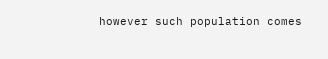however such population comes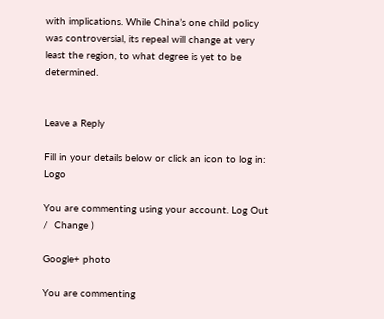with implications. While China’s one child policy was controversial, its repeal will change at very least the region, to what degree is yet to be determined.


Leave a Reply

Fill in your details below or click an icon to log in: Logo

You are commenting using your account. Log Out /  Change )

Google+ photo

You are commenting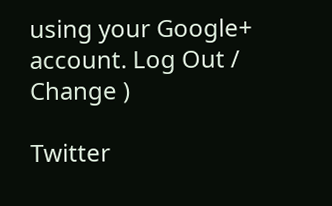using your Google+ account. Log Out /  Change )

Twitter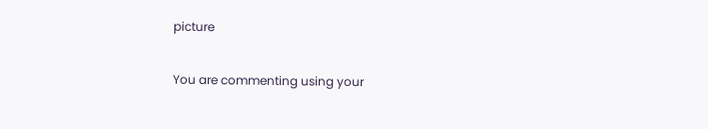picture

You are commenting using your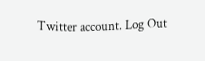Twitter account. Log Out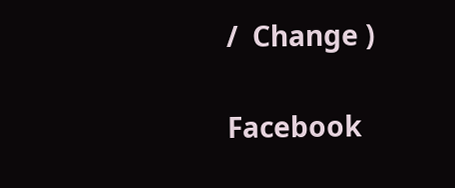/  Change )

Facebook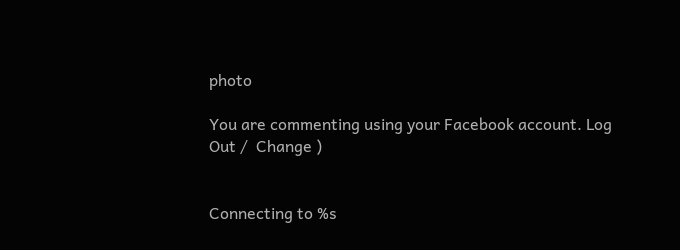photo

You are commenting using your Facebook account. Log Out /  Change )


Connecting to %s